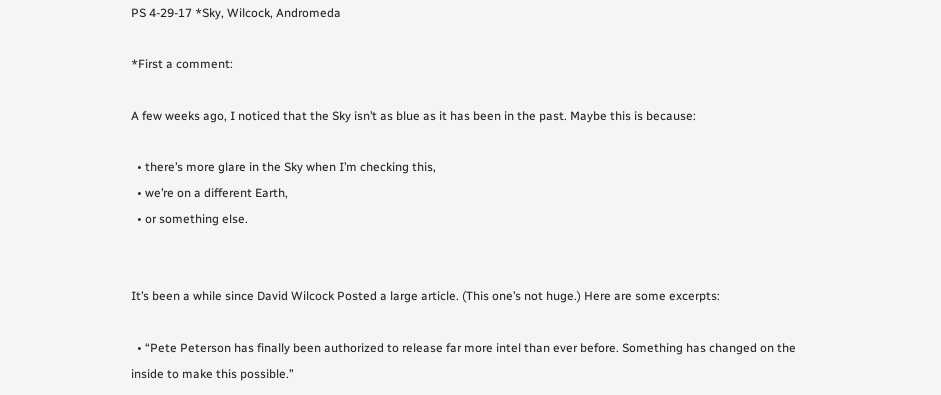PS 4-29-17 *Sky, Wilcock, Andromeda

*First a comment:

A few weeks ago, I noticed that the Sky isn’t as blue as it has been in the past. Maybe this is because:

  • there’s more glare in the Sky when I’m checking this,
  • we’re on a different Earth,
  • or something else.


It’s been a while since David Wilcock Posted a large article. (This one’s not huge.) Here are some excerpts:

  • “Pete Peterson has finally been authorized to release far more intel than ever before. Something has changed on the inside to make this possible.”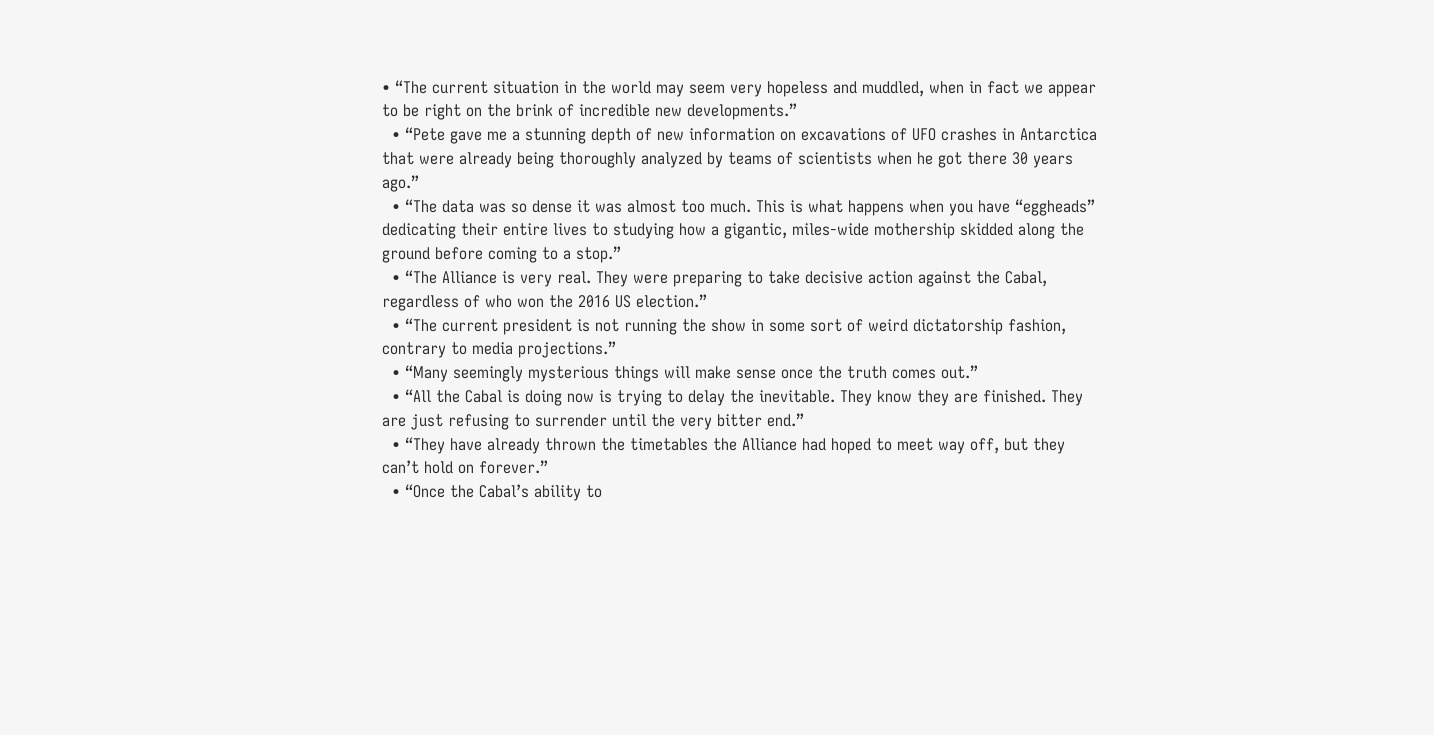• “The current situation in the world may seem very hopeless and muddled, when in fact we appear to be right on the brink of incredible new developments.”
  • “Pete gave me a stunning depth of new information on excavations of UFO crashes in Antarctica that were already being thoroughly analyzed by teams of scientists when he got there 30 years ago.”
  • “The data was so dense it was almost too much. This is what happens when you have “eggheads” dedicating their entire lives to studying how a gigantic, miles-wide mothership skidded along the ground before coming to a stop.”
  • “The Alliance is very real. They were preparing to take decisive action against the Cabal, regardless of who won the 2016 US election.”
  • “The current president is not running the show in some sort of weird dictatorship fashion, contrary to media projections.”
  • “Many seemingly mysterious things will make sense once the truth comes out.”
  • “All the Cabal is doing now is trying to delay the inevitable. They know they are finished. They are just refusing to surrender until the very bitter end.”
  • “They have already thrown the timetables the Alliance had hoped to meet way off, but they can’t hold on forever.”
  • “Once the Cabal’s ability to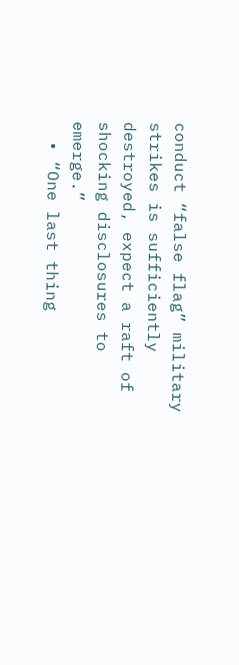conduct “false flag” military strikes is sufficiently destroyed, expect a raft of shocking disclosures to emerge.”
  • “One last thing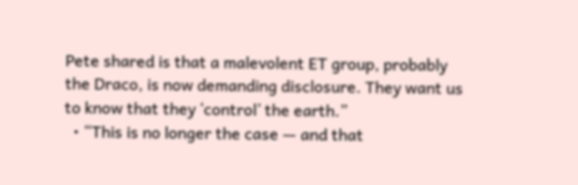Pete shared is that a malevolent ET group, probably the Draco, is now demanding disclosure. They want us to know that they ‘control’ the earth.”
  • “This is no longer the case — and that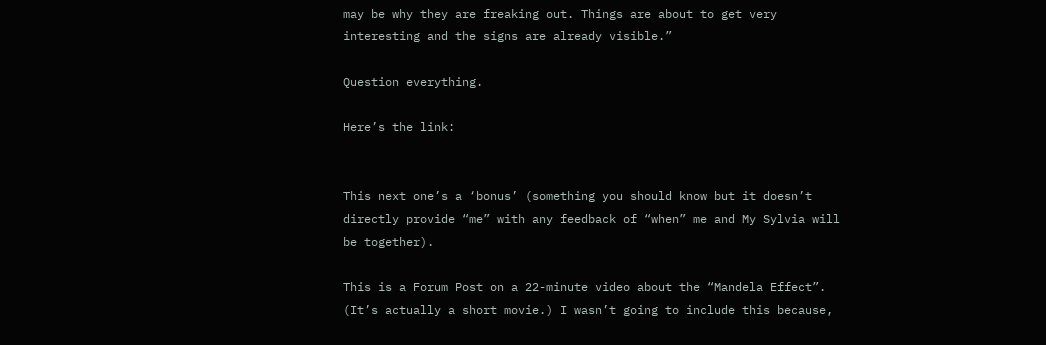may be why they are freaking out. Things are about to get very interesting and the signs are already visible.”

Question everything.

Here’s the link:


This next one’s a ‘bonus’ (something you should know but it doesn’t directly provide “me” with any feedback of “when” me and My Sylvia will be together).

This is a Forum Post on a 22-minute video about the “Mandela Effect”. (It’s actually a short movie.) I wasn’t going to include this because,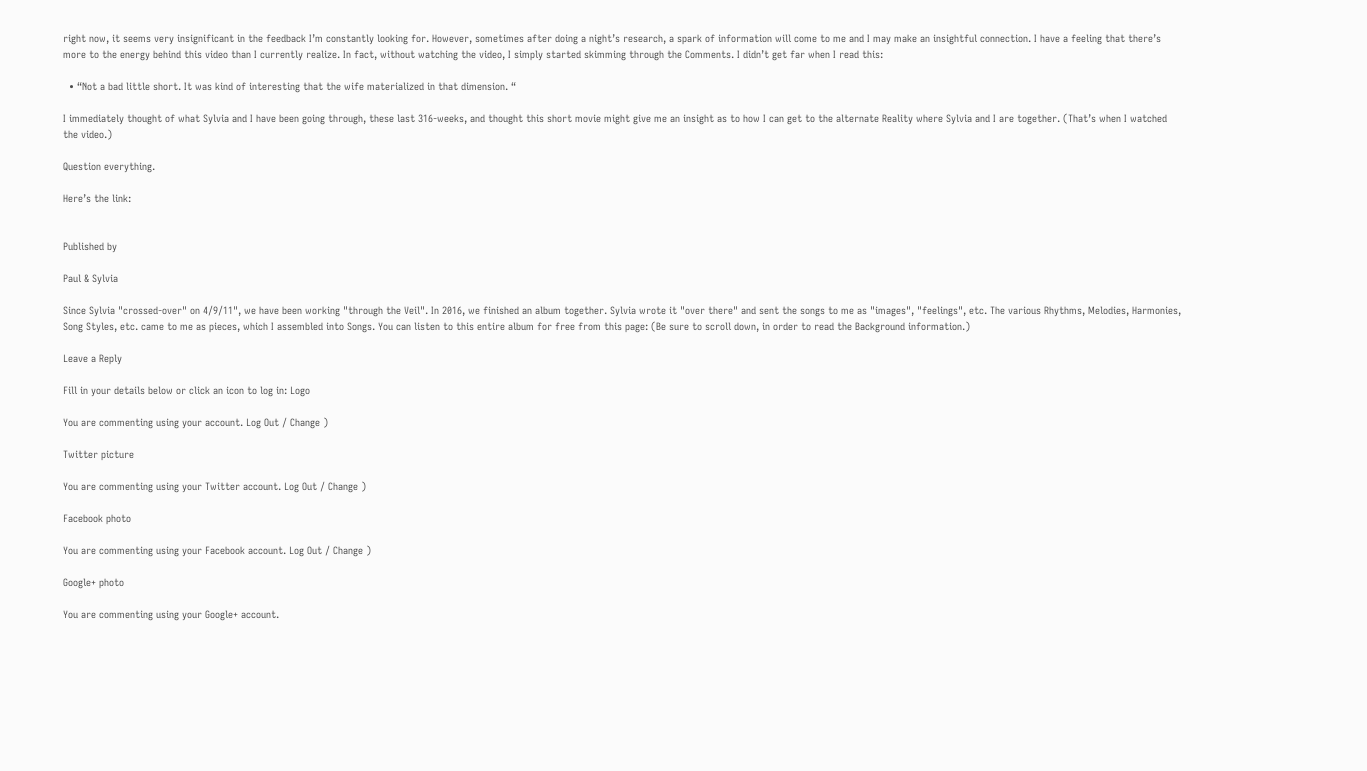right now, it seems very insignificant in the feedback I’m constantly looking for. However, sometimes after doing a night’s research, a spark of information will come to me and I may make an insightful connection. I have a feeling that there’s more to the energy behind this video than I currently realize. In fact, without watching the video, I simply started skimming through the Comments. I didn’t get far when I read this:

  • “Not a bad little short. It was kind of interesting that the wife materialized in that dimension. “

I immediately thought of what Sylvia and I have been going through, these last 316-weeks, and thought this short movie might give me an insight as to how I can get to the alternate Reality where Sylvia and I are together. (That’s when I watched the video.)

Question everything.

Here’s the link:


Published by

Paul & Sylvia

Since Sylvia "crossed-over" on 4/9/11", we have been working "through the Veil". In 2016, we finished an album together. Sylvia wrote it "over there" and sent the songs to me as "images", "feelings", etc. The various Rhythms, Melodies, Harmonies, Song Styles, etc. came to me as pieces, which I assembled into Songs. You can listen to this entire album for free from this page: (Be sure to scroll down, in order to read the Background information.)

Leave a Reply

Fill in your details below or click an icon to log in: Logo

You are commenting using your account. Log Out / Change )

Twitter picture

You are commenting using your Twitter account. Log Out / Change )

Facebook photo

You are commenting using your Facebook account. Log Out / Change )

Google+ photo

You are commenting using your Google+ account.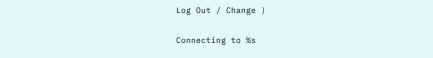Log Out / Change )

Connecting to %s